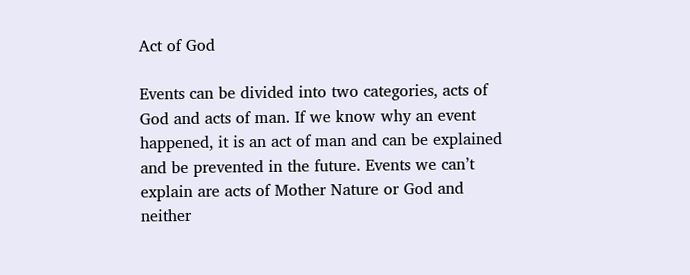Act of God

Events can be divided into two categories, acts of God and acts of man. If we know why an event happened, it is an act of man and can be explained and be prevented in the future. Events we can’t explain are acts of Mother Nature or God and neither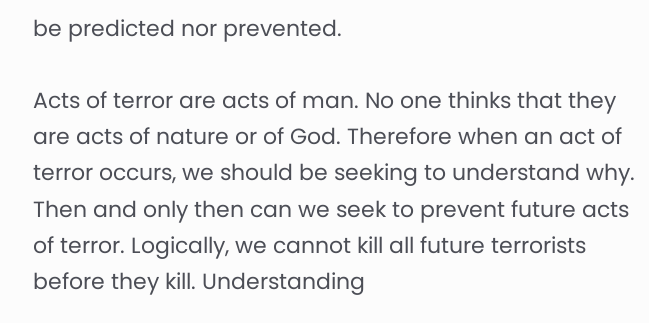be predicted nor prevented.

Acts of terror are acts of man. No one thinks that they are acts of nature or of God. Therefore when an act of terror occurs, we should be seeking to understand why. Then and only then can we seek to prevent future acts of terror. Logically, we cannot kill all future terrorists before they kill. Understanding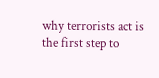why terrorists act is the first step to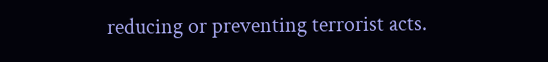reducing or preventing terrorist acts.